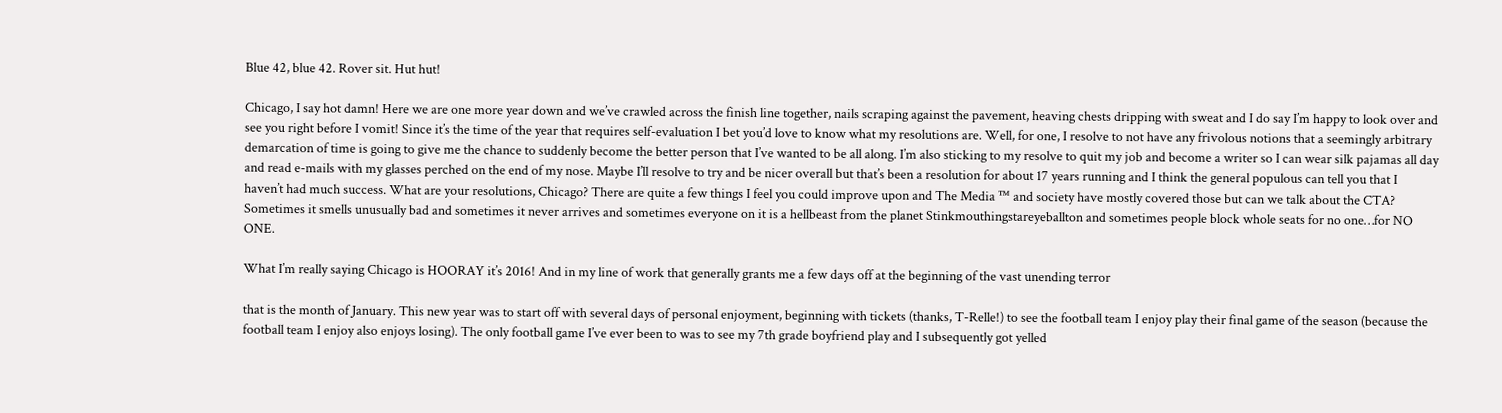Blue 42, blue 42. Rover sit. Hut hut!

Chicago, I say hot damn! Here we are one more year down and we’ve crawled across the finish line together, nails scraping against the pavement, heaving chests dripping with sweat and I do say I’m happy to look over and see you right before I vomit! Since it’s the time of the year that requires self-evaluation I bet you’d love to know what my resolutions are. Well, for one, I resolve to not have any frivolous notions that a seemingly arbitrary demarcation of time is going to give me the chance to suddenly become the better person that I’ve wanted to be all along. I’m also sticking to my resolve to quit my job and become a writer so I can wear silk pajamas all day and read e-mails with my glasses perched on the end of my nose. Maybe I’ll resolve to try and be nicer overall but that’s been a resolution for about 17 years running and I think the general populous can tell you that I haven’t had much success. What are your resolutions, Chicago? There are quite a few things I feel you could improve upon and The Media ™ and society have mostly covered those but can we talk about the CTA? Sometimes it smells unusually bad and sometimes it never arrives and sometimes everyone on it is a hellbeast from the planet Stinkmouthingstareyeballton and sometimes people block whole seats for no one…for NO ONE.

What I’m really saying Chicago is HOORAY it’s 2016! And in my line of work that generally grants me a few days off at the beginning of the vast unending terror

that is the month of January. This new year was to start off with several days of personal enjoyment, beginning with tickets (thanks, T-Relle!) to see the football team I enjoy play their final game of the season (because the football team I enjoy also enjoys losing). The only football game I’ve ever been to was to see my 7th grade boyfriend play and I subsequently got yelled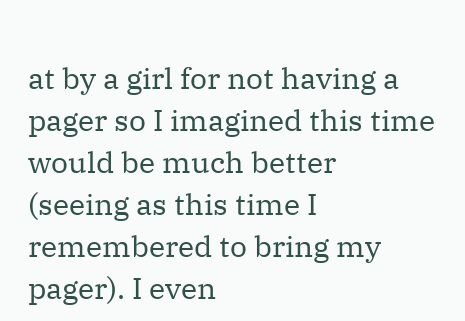at by a girl for not having a pager so I imagined this time would be much better (seeing as this time I remembered to bring my pager). I even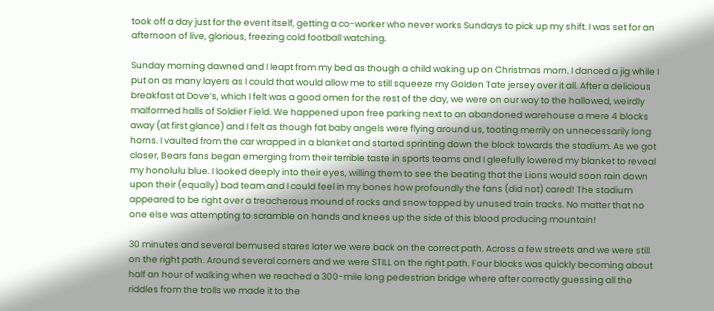took off a day just for the event itself, getting a co-worker who never works Sundays to pick up my shift. I was set for an afternoon of live, glorious, freezing cold football watching.

Sunday morning dawned and I leapt from my bed as though a child waking up on Christmas morn. I danced a jig while I put on as many layers as I could that would allow me to still squeeze my Golden Tate jersey over it all. After a delicious breakfast at Dove’s, which I felt was a good omen for the rest of the day, we were on our way to the hallowed, weirdly malformed halls of Soldier Field. We happened upon free parking next to an abandoned warehouse a mere 4 blocks away (at first glance) and I felt as though fat baby angels were flying around us, tooting merrily on unnecessarily long horns. I vaulted from the car wrapped in a blanket and started sprinting down the block towards the stadium. As we got closer, Bears fans began emerging from their terrible taste in sports teams and I gleefully lowered my blanket to reveal my honolulu blue. I looked deeply into their eyes, willing them to see the beating that the Lions would soon rain down upon their (equally) bad team and I could feel in my bones how profoundly the fans (did not) cared! The stadium appeared to be right over a treacherous mound of rocks and snow topped by unused train tracks. No matter that no one else was attempting to scramble on hands and knees up the side of this blood producing mountain!

30 minutes and several bemused stares later we were back on the correct path. Across a few streets and we were still on the right path. Around several corners and we were STILL on the right path. Four blocks was quickly becoming about half an hour of walking when we reached a 300-mile long pedestrian bridge where after correctly guessing all the riddles from the trolls we made it to the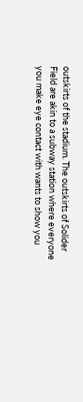outskirts of the stadium. The outskirts of Solider Field are akin to a subway station where everyone you make eye contact with wants to show you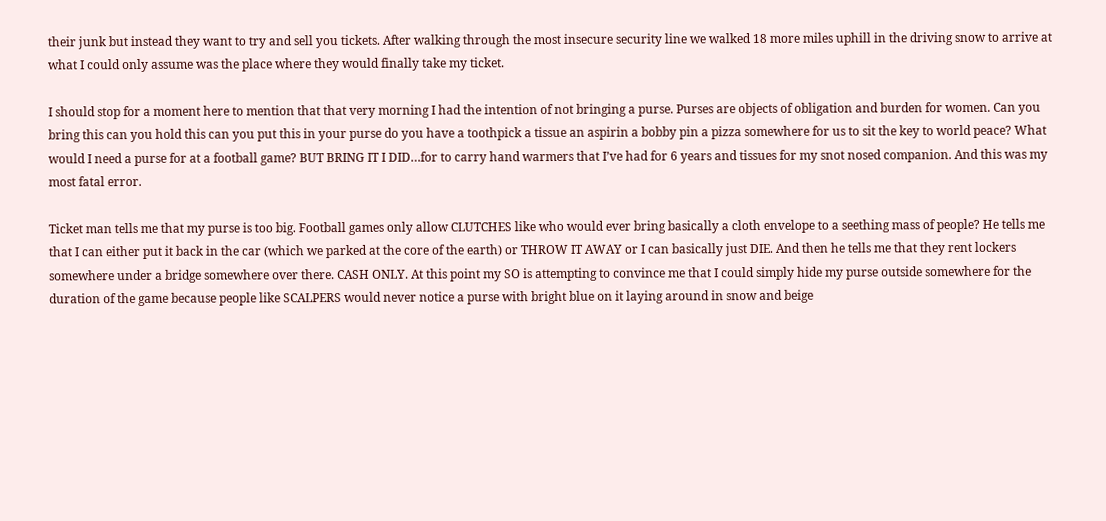their junk but instead they want to try and sell you tickets. After walking through the most insecure security line we walked 18 more miles uphill in the driving snow to arrive at what I could only assume was the place where they would finally take my ticket.

I should stop for a moment here to mention that that very morning I had the intention of not bringing a purse. Purses are objects of obligation and burden for women. Can you bring this can you hold this can you put this in your purse do you have a toothpick a tissue an aspirin a bobby pin a pizza somewhere for us to sit the key to world peace? What would I need a purse for at a football game? BUT BRING IT I DID…for to carry hand warmers that I’ve had for 6 years and tissues for my snot nosed companion. And this was my most fatal error.

Ticket man tells me that my purse is too big. Football games only allow CLUTCHES like who would ever bring basically a cloth envelope to a seething mass of people? He tells me that I can either put it back in the car (which we parked at the core of the earth) or THROW IT AWAY or I can basically just DIE. And then he tells me that they rent lockers somewhere under a bridge somewhere over there. CASH ONLY. At this point my SO is attempting to convince me that I could simply hide my purse outside somewhere for the duration of the game because people like SCALPERS would never notice a purse with bright blue on it laying around in snow and beige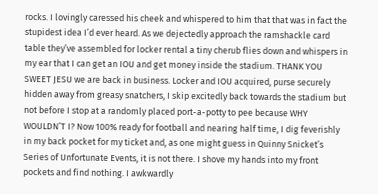rocks. I lovingly caressed his cheek and whispered to him that that was in fact the stupidest idea I’d ever heard. As we dejectedly approach the ramshackle card table they’ve assembled for locker rental a tiny cherub flies down and whispers in my ear that I can get an IOU and get money inside the stadium. THANK YOU SWEET JESU we are back in business. Locker and IOU acquired, purse securely hidden away from greasy snatchers, I skip excitedly back towards the stadium but not before I stop at a randomly placed port-a-potty to pee because WHY WOULDN’T I? Now 100% ready for football and nearing half time, I dig feverishly in my back pocket for my ticket and, as one might guess in Quinny Snicket’s Series of Unfortunate Events, it is not there. I shove my hands into my front pockets and find nothing. I awkwardly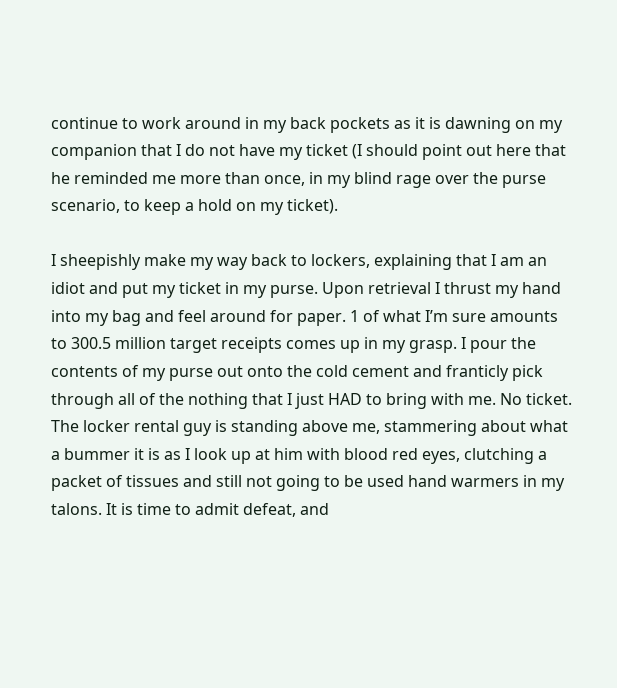continue to work around in my back pockets as it is dawning on my companion that I do not have my ticket (I should point out here that he reminded me more than once, in my blind rage over the purse scenario, to keep a hold on my ticket).

I sheepishly make my way back to lockers, explaining that I am an idiot and put my ticket in my purse. Upon retrieval I thrust my hand into my bag and feel around for paper. 1 of what I’m sure amounts to 300.5 million target receipts comes up in my grasp. I pour the contents of my purse out onto the cold cement and franticly pick through all of the nothing that I just HAD to bring with me. No ticket. The locker rental guy is standing above me, stammering about what a bummer it is as I look up at him with blood red eyes, clutching a packet of tissues and still not going to be used hand warmers in my talons. It is time to admit defeat, and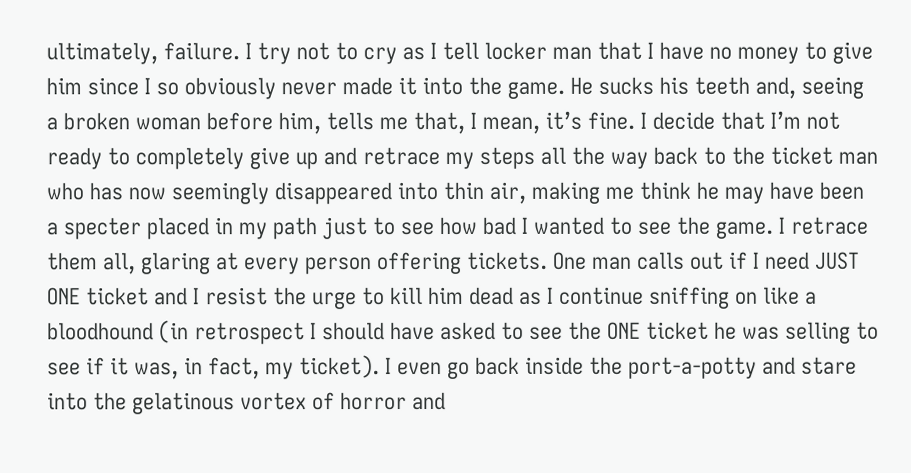ultimately, failure. I try not to cry as I tell locker man that I have no money to give him since I so obviously never made it into the game. He sucks his teeth and, seeing a broken woman before him, tells me that, I mean, it’s fine. I decide that I’m not ready to completely give up and retrace my steps all the way back to the ticket man who has now seemingly disappeared into thin air, making me think he may have been a specter placed in my path just to see how bad I wanted to see the game. I retrace them all, glaring at every person offering tickets. One man calls out if I need JUST ONE ticket and I resist the urge to kill him dead as I continue sniffing on like a bloodhound (in retrospect I should have asked to see the ONE ticket he was selling to see if it was, in fact, my ticket). I even go back inside the port-a-potty and stare into the gelatinous vortex of horror and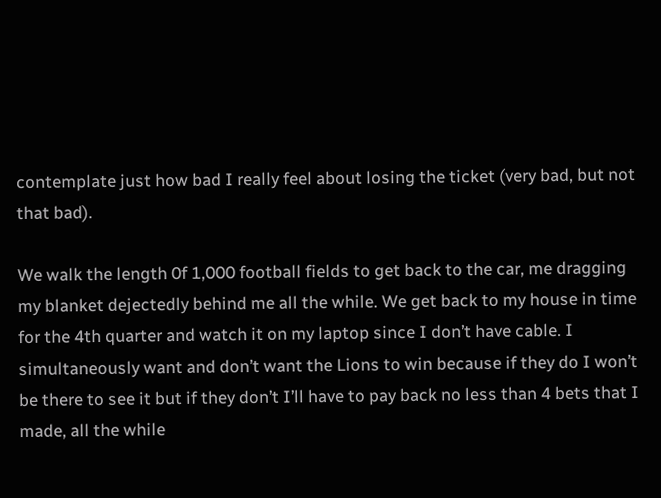contemplate just how bad I really feel about losing the ticket (very bad, but not that bad).

We walk the length 0f 1,000 football fields to get back to the car, me dragging my blanket dejectedly behind me all the while. We get back to my house in time for the 4th quarter and watch it on my laptop since I don’t have cable. I simultaneously want and don’t want the Lions to win because if they do I won’t be there to see it but if they don’t I’ll have to pay back no less than 4 bets that I made, all the while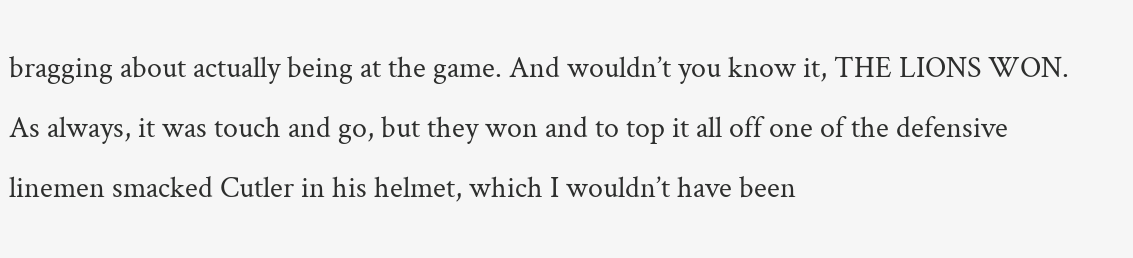bragging about actually being at the game. And wouldn’t you know it, THE LIONS WON. As always, it was touch and go, but they won and to top it all off one of the defensive linemen smacked Cutler in his helmet, which I wouldn’t have been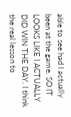able to see had I actually been at the game. SO IT LOOKS LIKE I ACTUALLY DID WIN THE DAY. I think the real lesson to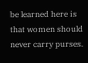be learned here is that women should never carry purses.